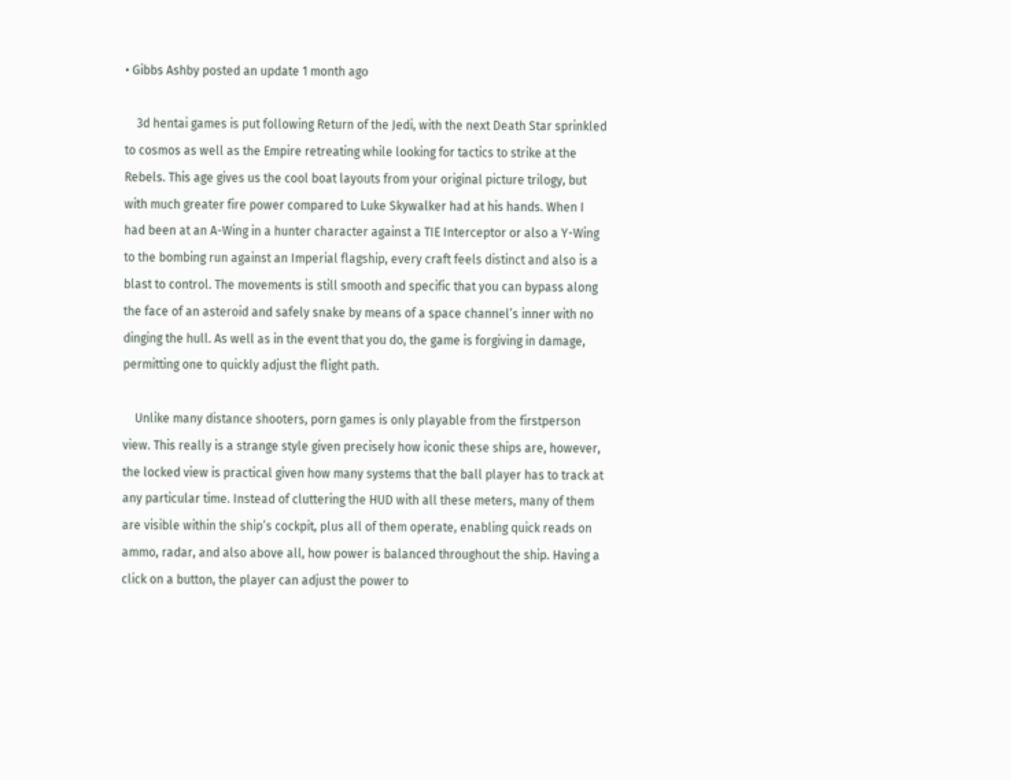• Gibbs Ashby posted an update 1 month ago

    3d hentai games is put following Return of the Jedi, with the next Death Star sprinkled to cosmos as well as the Empire retreating while looking for tactics to strike at the Rebels. This age gives us the cool boat layouts from your original picture trilogy, but with much greater fire power compared to Luke Skywalker had at his hands. When I had been at an A-Wing in a hunter character against a TIE Interceptor or also a Y-Wing to the bombing run against an Imperial flagship, every craft feels distinct and also is a blast to control. The movements is still smooth and specific that you can bypass along the face of an asteroid and safely snake by means of a space channel’s inner with no dinging the hull. As well as in the event that you do, the game is forgiving in damage, permitting one to quickly adjust the flight path.

    Unlike many distance shooters, porn games is only playable from the firstperson view. This really is a strange style given precisely how iconic these ships are, however, the locked view is practical given how many systems that the ball player has to track at any particular time. Instead of cluttering the HUD with all these meters, many of them are visible within the ship’s cockpit, plus all of them operate, enabling quick reads on ammo, radar, and also above all, how power is balanced throughout the ship. Having a click on a button, the player can adjust the power to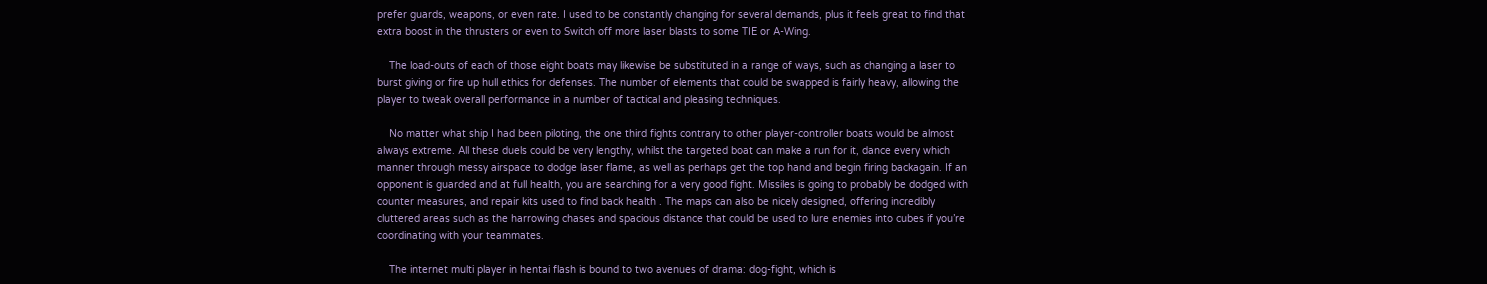prefer guards, weapons, or even rate. I used to be constantly changing for several demands, plus it feels great to find that extra boost in the thrusters or even to Switch off more laser blasts to some TIE or A-Wing.

    The load-outs of each of those eight boats may likewise be substituted in a range of ways, such as changing a laser to burst giving or fire up hull ethics for defenses. The number of elements that could be swapped is fairly heavy, allowing the player to tweak overall performance in a number of tactical and pleasing techniques.

    No matter what ship I had been piloting, the one third fights contrary to other player-controller boats would be almost always extreme. All these duels could be very lengthy, whilst the targeted boat can make a run for it, dance every which manner through messy airspace to dodge laser flame, as well as perhaps get the top hand and begin firing backagain. If an opponent is guarded and at full health, you are searching for a very good fight. Missiles is going to probably be dodged with counter measures, and repair kits used to find back health . The maps can also be nicely designed, offering incredibly cluttered areas such as the harrowing chases and spacious distance that could be used to lure enemies into cubes if you’re coordinating with your teammates.

    The internet multi player in hentai flash is bound to two avenues of drama: dog-fight, which is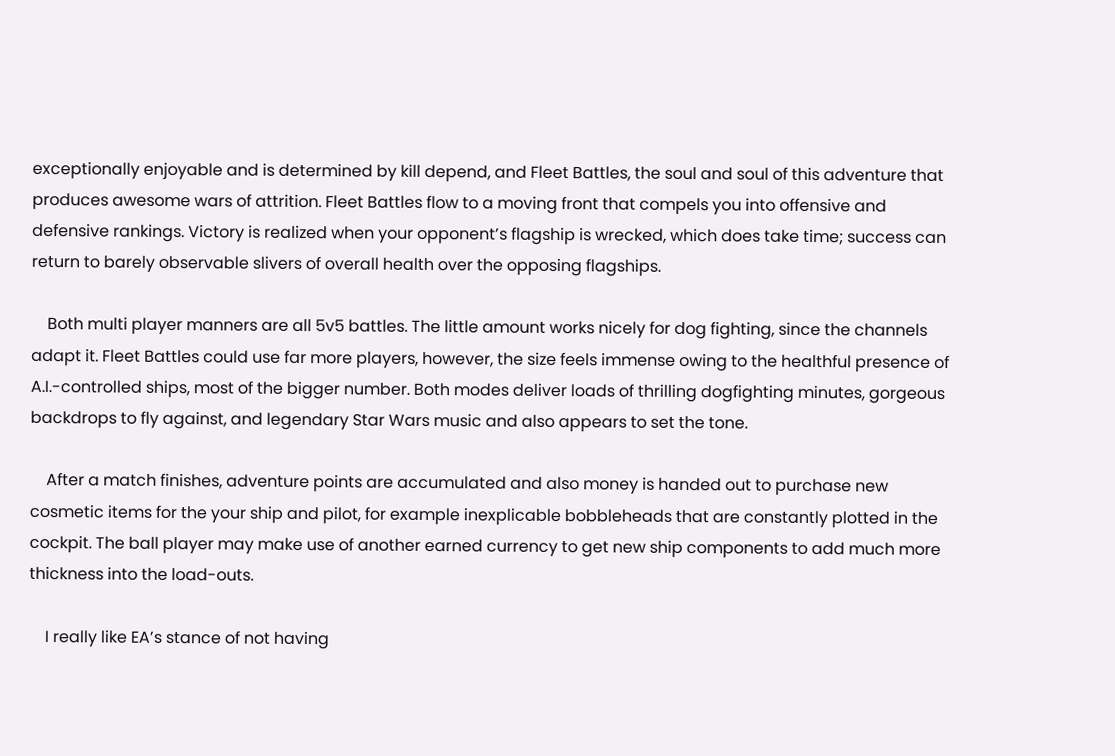exceptionally enjoyable and is determined by kill depend, and Fleet Battles, the soul and soul of this adventure that produces awesome wars of attrition. Fleet Battles flow to a moving front that compels you into offensive and defensive rankings. Victory is realized when your opponent’s flagship is wrecked, which does take time; success can return to barely observable slivers of overall health over the opposing flagships.

    Both multi player manners are all 5v5 battles. The little amount works nicely for dog fighting, since the channels adapt it. Fleet Battles could use far more players, however, the size feels immense owing to the healthful presence of A.I.-controlled ships, most of the bigger number. Both modes deliver loads of thrilling dogfighting minutes, gorgeous backdrops to fly against, and legendary Star Wars music and also appears to set the tone.

    After a match finishes, adventure points are accumulated and also money is handed out to purchase new cosmetic items for the your ship and pilot, for example inexplicable bobbleheads that are constantly plotted in the cockpit. The ball player may make use of another earned currency to get new ship components to add much more thickness into the load-outs.

    I really like EA’s stance of not having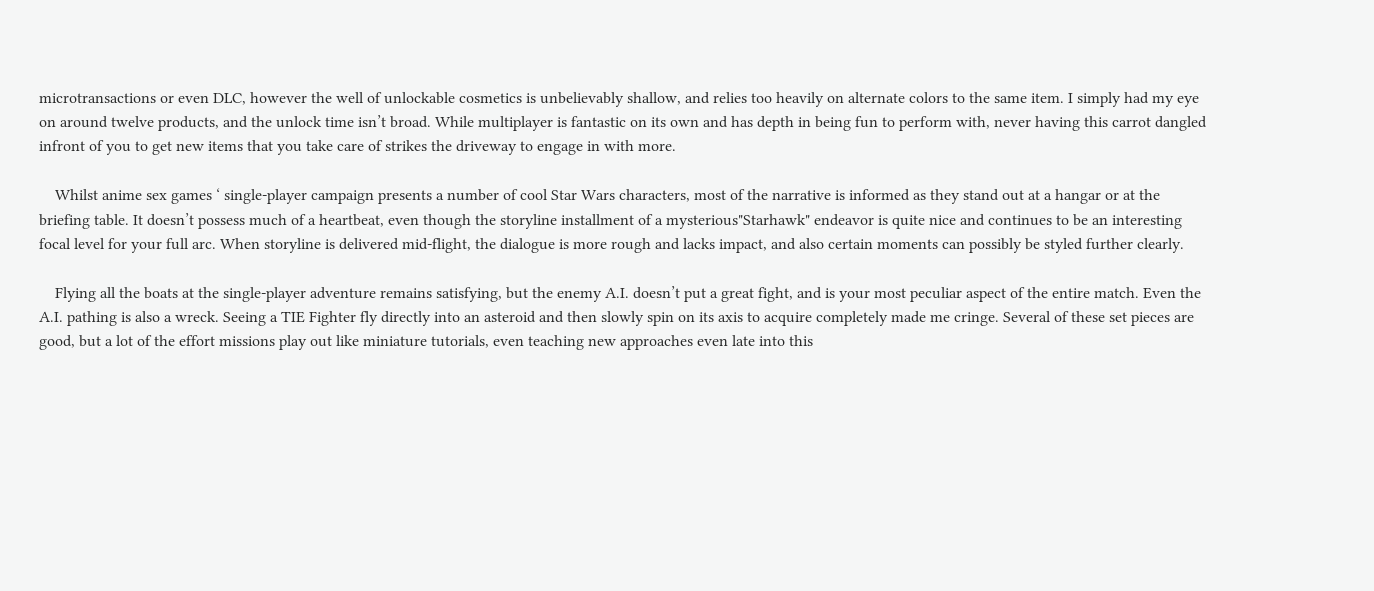microtransactions or even DLC, however the well of unlockable cosmetics is unbelievably shallow, and relies too heavily on alternate colors to the same item. I simply had my eye on around twelve products, and the unlock time isn’t broad. While multiplayer is fantastic on its own and has depth in being fun to perform with, never having this carrot dangled infront of you to get new items that you take care of strikes the driveway to engage in with more.

    Whilst anime sex games ‘ single-player campaign presents a number of cool Star Wars characters, most of the narrative is informed as they stand out at a hangar or at the briefing table. It doesn’t possess much of a heartbeat, even though the storyline installment of a mysterious"Starhawk" endeavor is quite nice and continues to be an interesting focal level for your full arc. When storyline is delivered mid-flight, the dialogue is more rough and lacks impact, and also certain moments can possibly be styled further clearly.

    Flying all the boats at the single-player adventure remains satisfying, but the enemy A.I. doesn’t put a great fight, and is your most peculiar aspect of the entire match. Even the A.I. pathing is also a wreck. Seeing a TIE Fighter fly directly into an asteroid and then slowly spin on its axis to acquire completely made me cringe. Several of these set pieces are good, but a lot of the effort missions play out like miniature tutorials, even teaching new approaches even late into this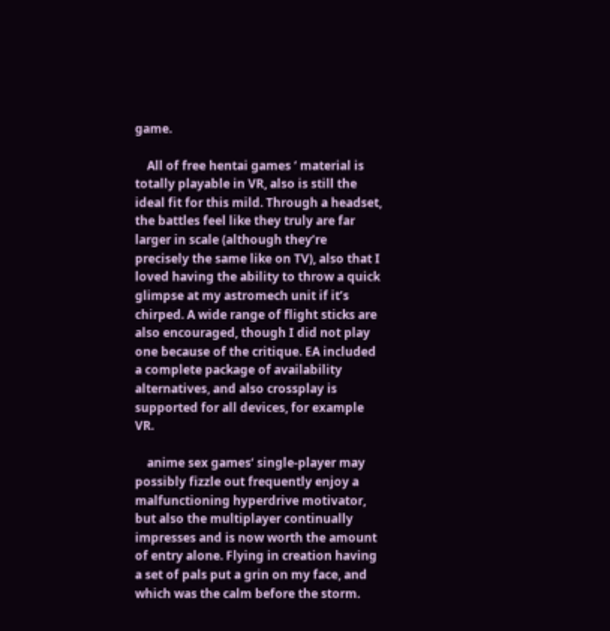game.

    All of free hentai games ‘ material is totally playable in VR, also is still the ideal fit for this mild. Through a headset, the battles feel like they truly are far larger in scale (although they’re precisely the same like on TV), also that I loved having the ability to throw a quick glimpse at my astromech unit if it’s chirped. A wide range of flight sticks are also encouraged, though I did not play one because of the critique. EA included a complete package of availability alternatives, and also crossplay is supported for all devices, for example VR.

    anime sex games‘ single-player may possibly fizzle out frequently enjoy a malfunctioning hyperdrive motivator, but also the multiplayer continually impresses and is now worth the amount of entry alone. Flying in creation having a set of pals put a grin on my face, and which was the calm before the storm.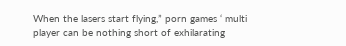When the lasers start flying,” porn games ‘ multi player can be nothing short of exhilarating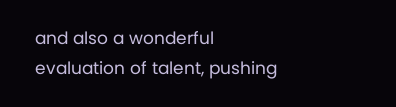and also a wonderful evaluation of talent, pushing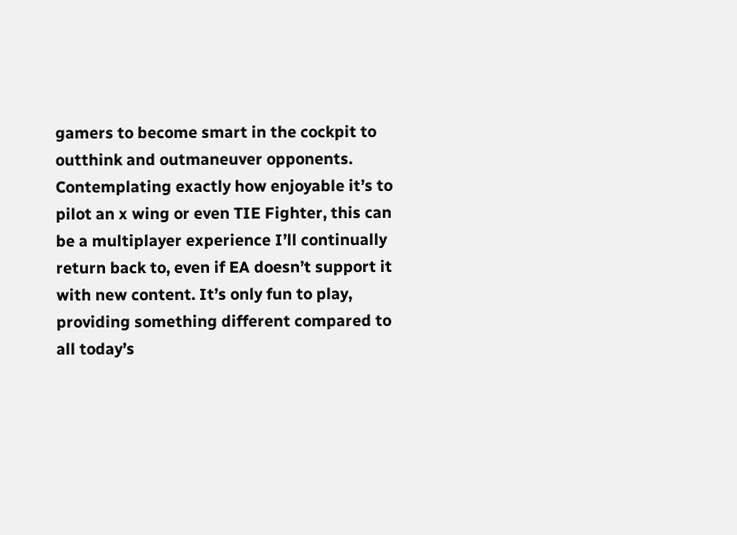gamers to become smart in the cockpit to outthink and outmaneuver opponents. Contemplating exactly how enjoyable it’s to pilot an x wing or even TIE Fighter, this can be a multiplayer experience I’ll continually return back to, even if EA doesn’t support it with new content. It’s only fun to play, providing something different compared to all today’s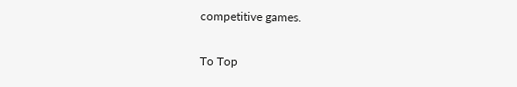competitive games.

To Top